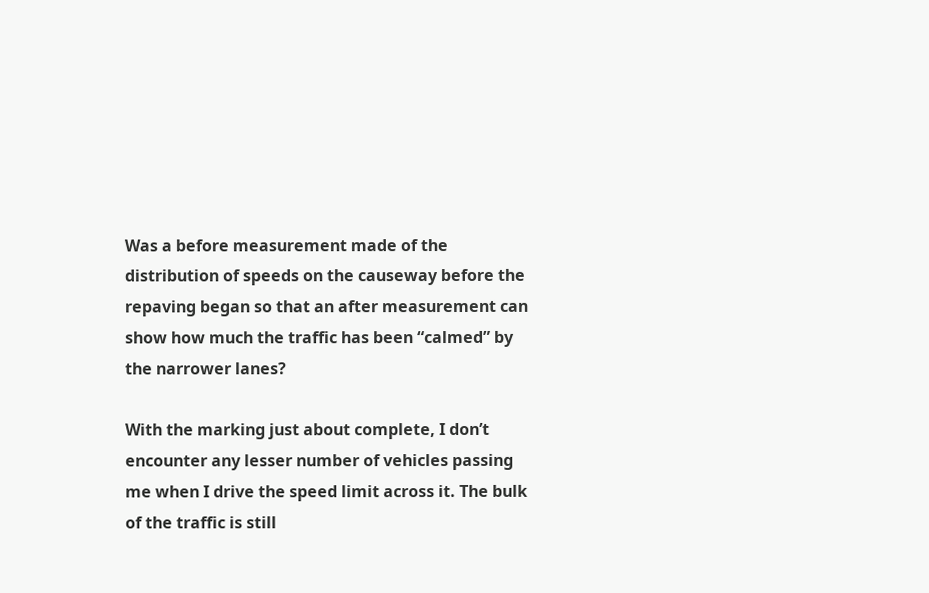Was a before measurement made of the distribution of speeds on the causeway before the repaving began so that an after measurement can show how much the traffic has been “calmed” by the narrower lanes?

With the marking just about complete, I don’t encounter any lesser number of vehicles passing me when I drive the speed limit across it. The bulk of the traffic is still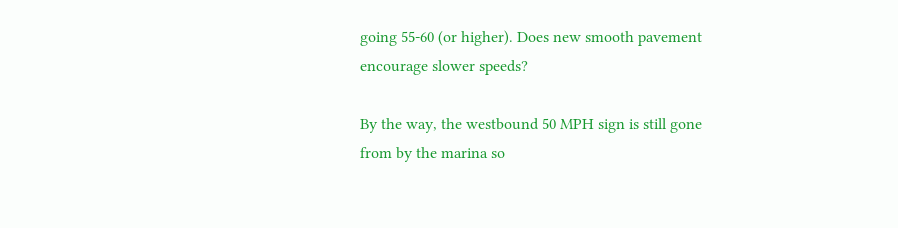going 55-60 (or higher). Does new smooth pavement encourage slower speeds?

By the way, the westbound 50 MPH sign is still gone from by the marina so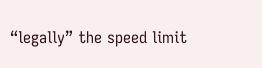“legally” the speed limit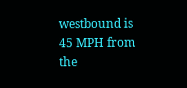westbound is 45 MPH from the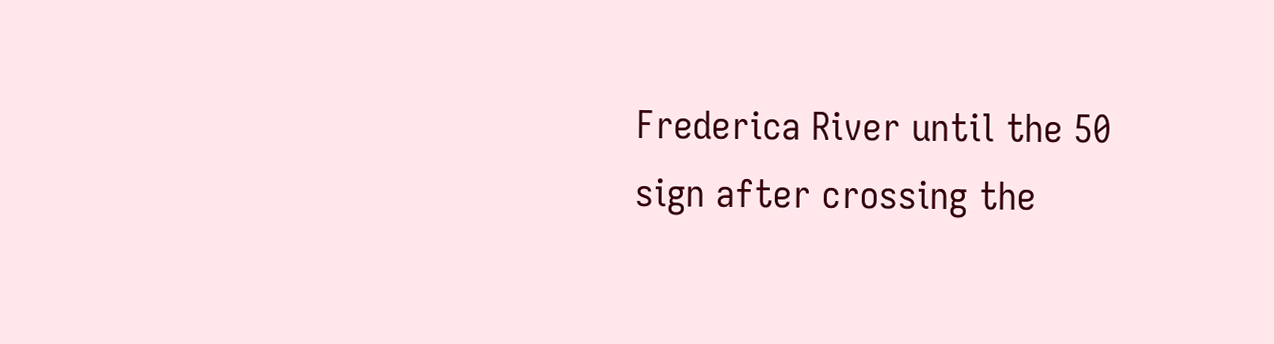Frederica River until the 50 sign after crossing the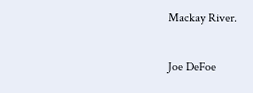Mackay River.

Joe DeFoe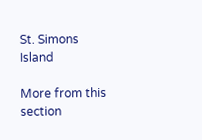St. Simons Island

More from this section